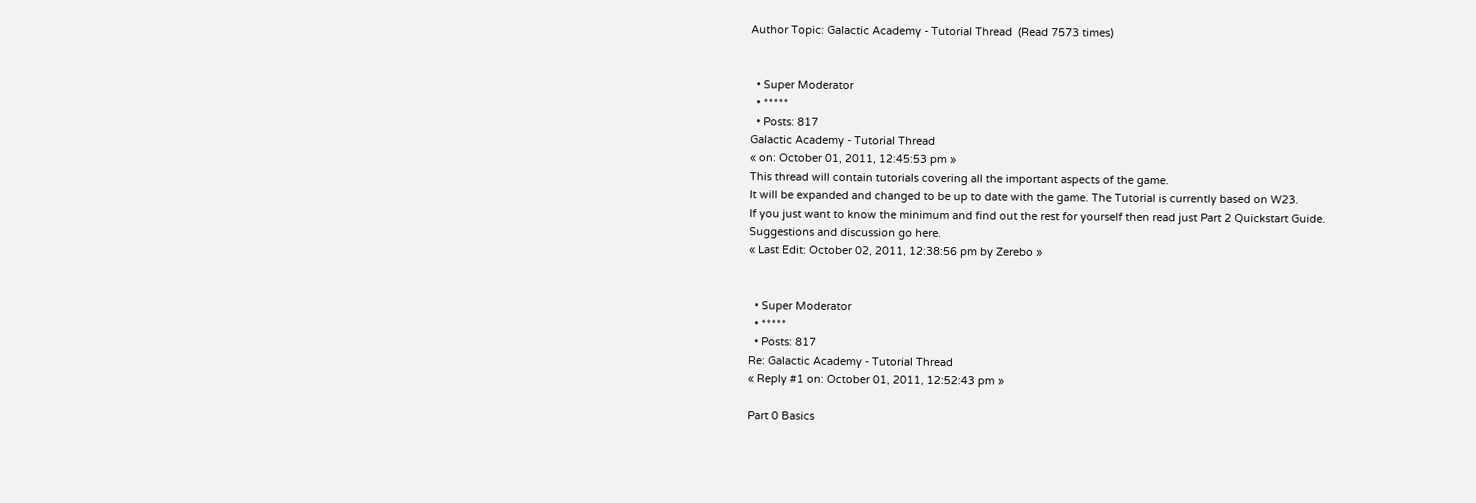Author Topic: Galactic Academy - Tutorial Thread  (Read 7573 times)


  • Super Moderator
  • *****
  • Posts: 817
Galactic Academy - Tutorial Thread
« on: October 01, 2011, 12:45:53 pm »
This thread will contain tutorials covering all the important aspects of the game.
It will be expanded and changed to be up to date with the game. The Tutorial is currently based on W23.
If you just want to know the minimum and find out the rest for yourself then read just Part 2 Quickstart Guide.
Suggestions and discussion go here.
« Last Edit: October 02, 2011, 12:38:56 pm by Zerebo »


  • Super Moderator
  • *****
  • Posts: 817
Re: Galactic Academy - Tutorial Thread
« Reply #1 on: October 01, 2011, 12:52:43 pm »

Part 0 Basics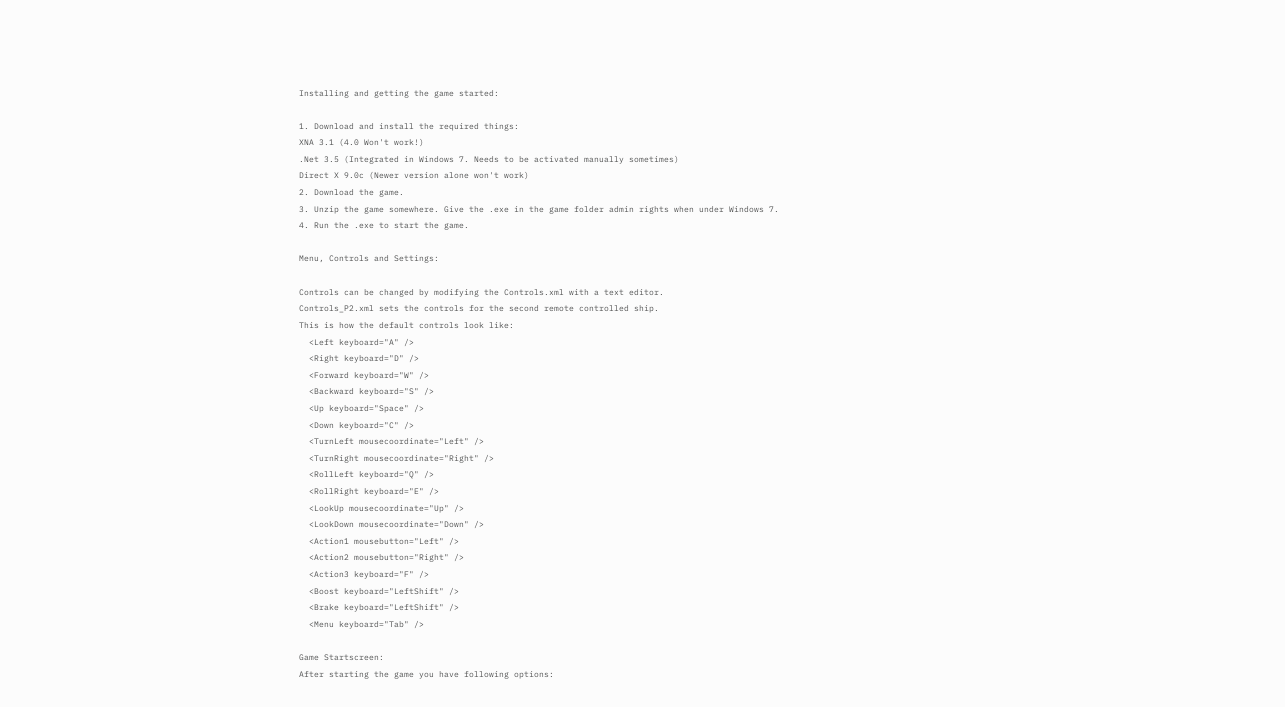Installing and getting the game started:

1. Download and install the required things:
XNA 3.1 (4.0 Won't work!)
.Net 3.5 (Integrated in Windows 7. Needs to be activated manually sometimes)
Direct X 9.0c (Newer version alone won't work)
2. Download the game.
3. Unzip the game somewhere. Give the .exe in the game folder admin rights when under Windows 7.
4. Run the .exe to start the game.

Menu, Controls and Settings:

Controls can be changed by modifying the Controls.xml with a text editor.
Controls_P2.xml sets the controls for the second remote controlled ship.
This is how the default controls look like:
  <Left keyboard="A" />
  <Right keyboard="D" />
  <Forward keyboard="W" />
  <Backward keyboard="S" />
  <Up keyboard="Space" />
  <Down keyboard="C" />
  <TurnLeft mousecoordinate="Left" />
  <TurnRight mousecoordinate="Right" />
  <RollLeft keyboard="Q" />
  <RollRight keyboard="E" />
  <LookUp mousecoordinate="Up" />
  <LookDown mousecoordinate="Down" />
  <Action1 mousebutton="Left" />
  <Action2 mousebutton="Right" />
  <Action3 keyboard="F" />
  <Boost keyboard="LeftShift" />
  <Brake keyboard="LeftShift" />
  <Menu keyboard="Tab" />

Game Startscreen:
After starting the game you have following options: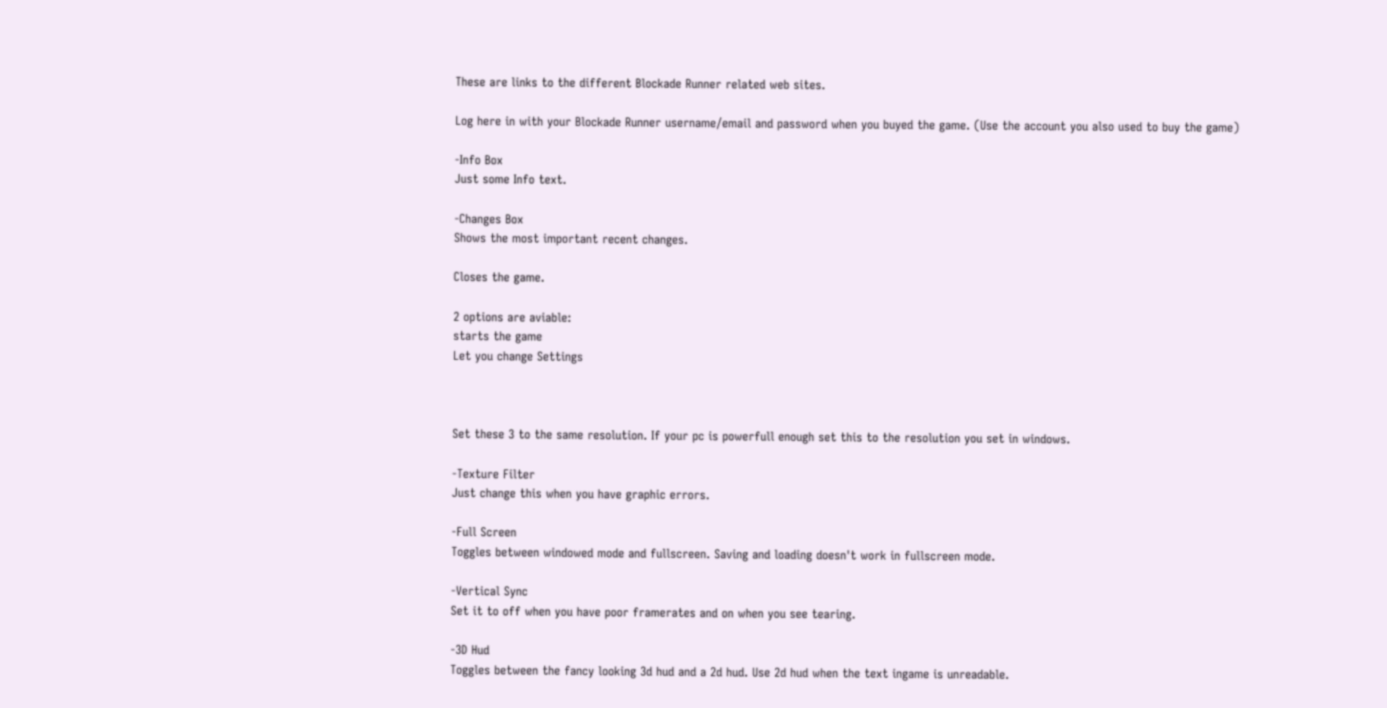These are links to the different Blockade Runner related web sites.

Log here in with your Blockade Runner username/email and password when you buyed the game. (Use the account you also used to buy the game)

-Info Box
Just some Info text.

-Changes Box
Shows the most important recent changes.

Closes the game.

2 options are aviable:
starts the game
Let you change Settings



Set these 3 to the same resolution. If your pc is powerfull enough set this to the resolution you set in windows.

-Texture Filter
Just change this when you have graphic errors.

-Full Screen
Toggles between windowed mode and fullscreen. Saving and loading doesn't work in fullscreen mode.

-Vertical Sync
Set it to off when you have poor framerates and on when you see tearing.

-3D Hud
Toggles between the fancy looking 3d hud and a 2d hud. Use 2d hud when the text ingame is unreadable.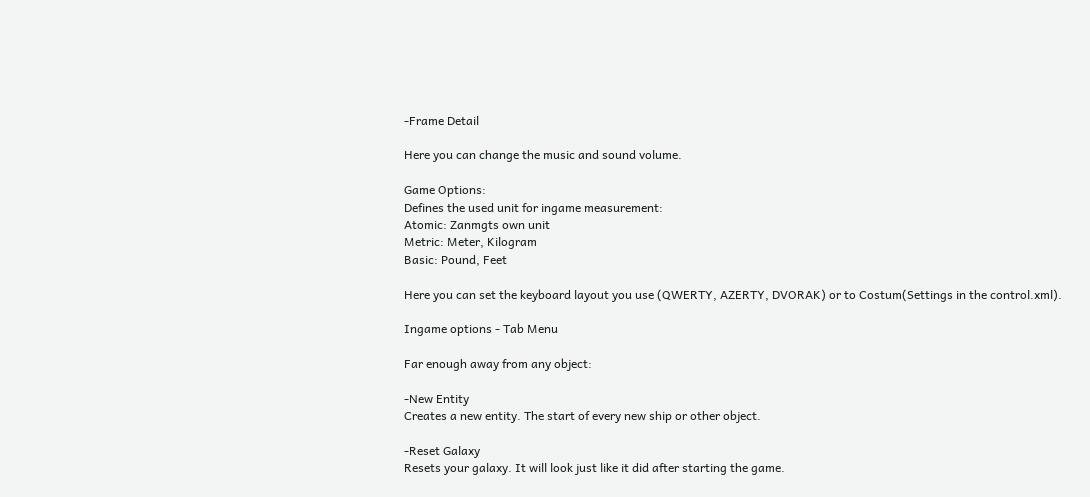-Frame Detail

Here you can change the music and sound volume.

Game Options:
Defines the used unit for ingame measurement:
Atomic: Zanmgts own unit
Metric: Meter, Kilogram
Basic: Pound, Feet

Here you can set the keyboard layout you use (QWERTY, AZERTY, DVORAK) or to Costum(Settings in the control.xml).

Ingame options - Tab Menu

Far enough away from any object:

-New Entity
Creates a new entity. The start of every new ship or other object.

-Reset Galaxy
Resets your galaxy. It will look just like it did after starting the game.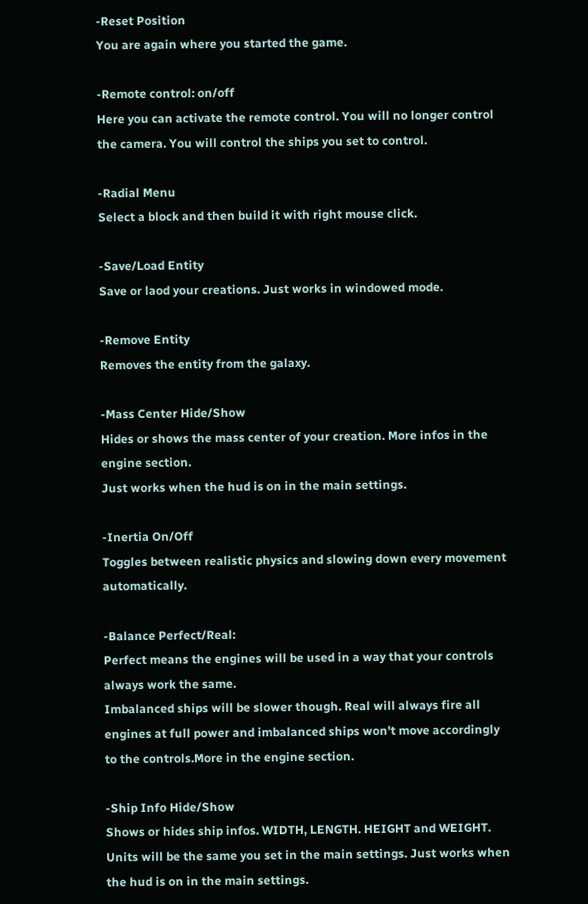-Reset Position
You are again where you started the game.

-Remote control: on/off
Here you can activate the remote control. You will no longer control the camera. You will control the ships you set to control.

-Radial Menu
Select a block and then build it with right mouse click.

-Save/Load Entity
Save or laod your creations. Just works in windowed mode.

-Remove Entity
Removes the entity from the galaxy.

-Mass Center Hide/Show
Hides or shows the mass center of your creation. More infos in the engine section.
Just works when the hud is on in the main settings.

-Inertia On/Off
Toggles between realistic physics and slowing down every movement automatically.

-Balance Perfect/Real:
Perfect means the engines will be used in a way that your controls always work the same.
Imbalanced ships will be slower though. Real will always fire all engines at full power and imbalanced ships won't move accordingly to the controls.More in the engine section.

-Ship Info Hide/Show
Shows or hides ship infos. WIDTH, LENGTH. HEIGHT and WEIGHT.
Units will be the same you set in the main settings. Just works when the hud is on in the main settings.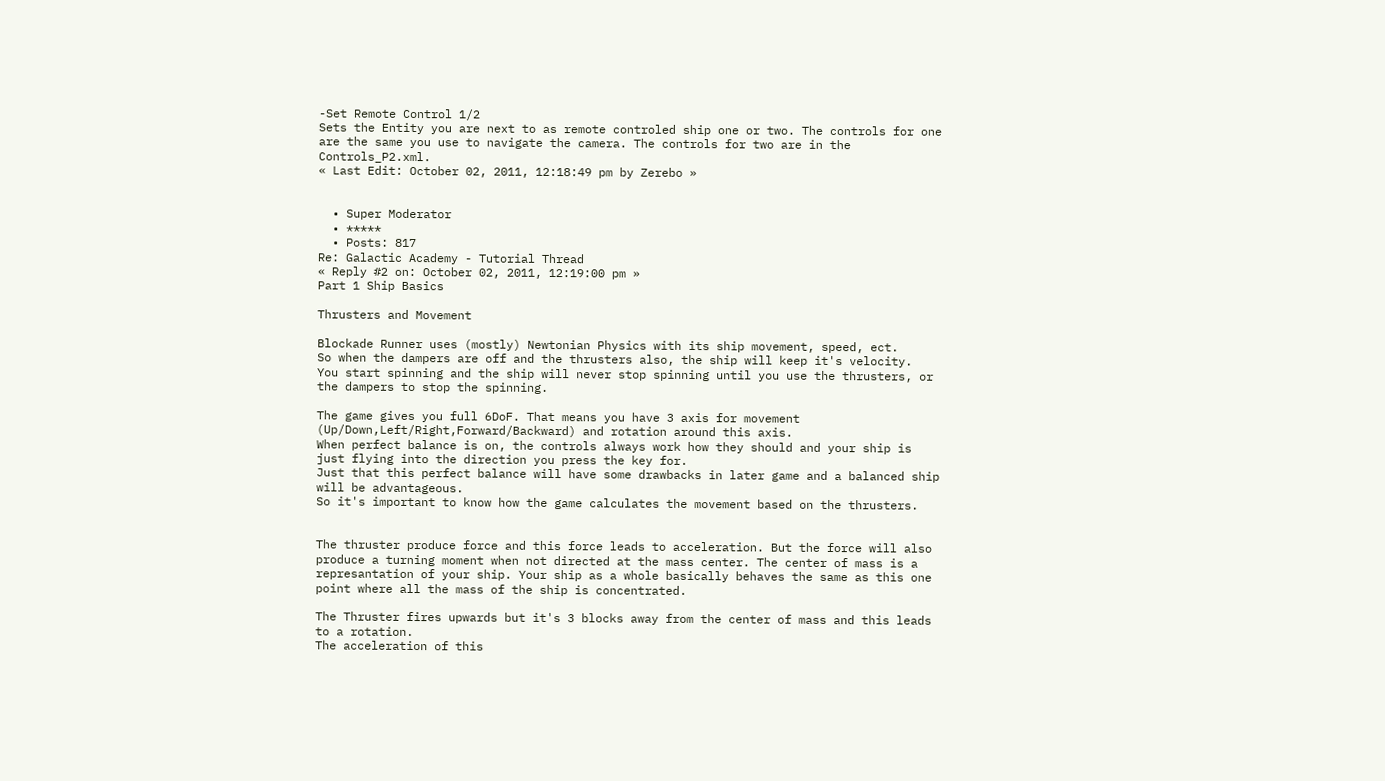-Set Remote Control 1/2
Sets the Entity you are next to as remote controled ship one or two. The controls for one are the same you use to navigate the camera. The controls for two are in the Controls_P2.xml.
« Last Edit: October 02, 2011, 12:18:49 pm by Zerebo »


  • Super Moderator
  • *****
  • Posts: 817
Re: Galactic Academy - Tutorial Thread
« Reply #2 on: October 02, 2011, 12:19:00 pm »
Part 1 Ship Basics

Thrusters and Movement

Blockade Runner uses (mostly) Newtonian Physics with its ship movement, speed, ect.
So when the dampers are off and the thrusters also, the ship will keep it's velocity.
You start spinning and the ship will never stop spinning until you use the thrusters, or the dampers to stop the spinning.

The game gives you full 6DoF. That means you have 3 axis for movement (Up/Down,Left/Right,Forward/Backward) and rotation around this axis.
When perfect balance is on, the controls always work how they should and your ship is just flying into the direction you press the key for.
Just that this perfect balance will have some drawbacks in later game and a balanced ship will be advantageous.
So it's important to know how the game calculates the movement based on the thrusters.


The thruster produce force and this force leads to acceleration. But the force will also produce a turning moment when not directed at the mass center. The center of mass is a represantation of your ship. Your ship as a whole basically behaves the same as this one point where all the mass of the ship is concentrated.

The Thruster fires upwards but it's 3 blocks away from the center of mass and this leads to a rotation.
The acceleration of this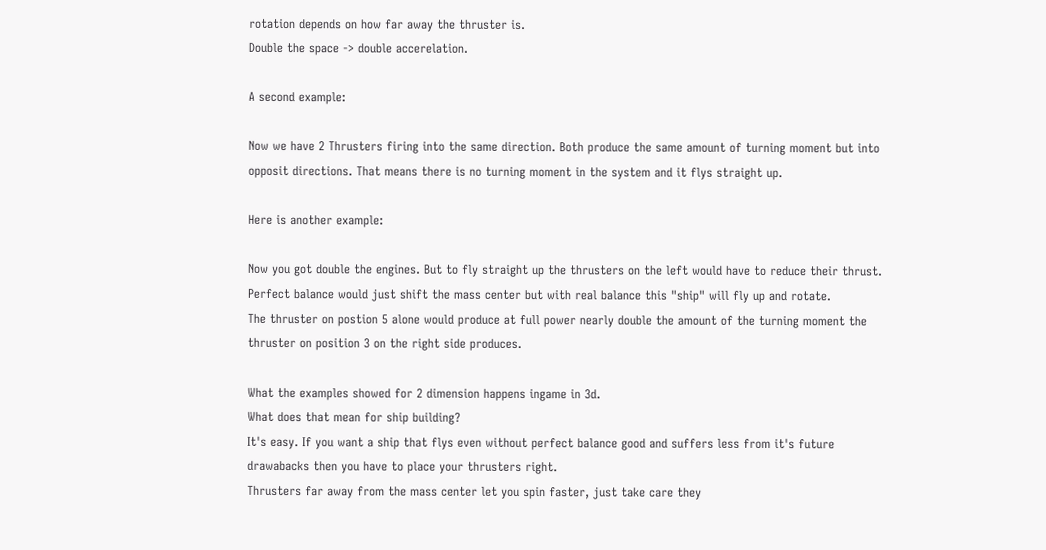rotation depends on how far away the thruster is.
Double the space -> double accerelation.

A second example:

Now we have 2 Thrusters firing into the same direction. Both produce the same amount of turning moment but into opposit directions. That means there is no turning moment in the system and it flys straight up.

Here is another example:

Now you got double the engines. But to fly straight up the thrusters on the left would have to reduce their thrust.
Perfect balance would just shift the mass center but with real balance this "ship" will fly up and rotate.
The thruster on postion 5 alone would produce at full power nearly double the amount of the turning moment the thruster on position 3 on the right side produces.

What the examples showed for 2 dimension happens ingame in 3d.
What does that mean for ship building?
It's easy. If you want a ship that flys even without perfect balance good and suffers less from it's future drawabacks then you have to place your thrusters right.
Thrusters far away from the mass center let you spin faster, just take care they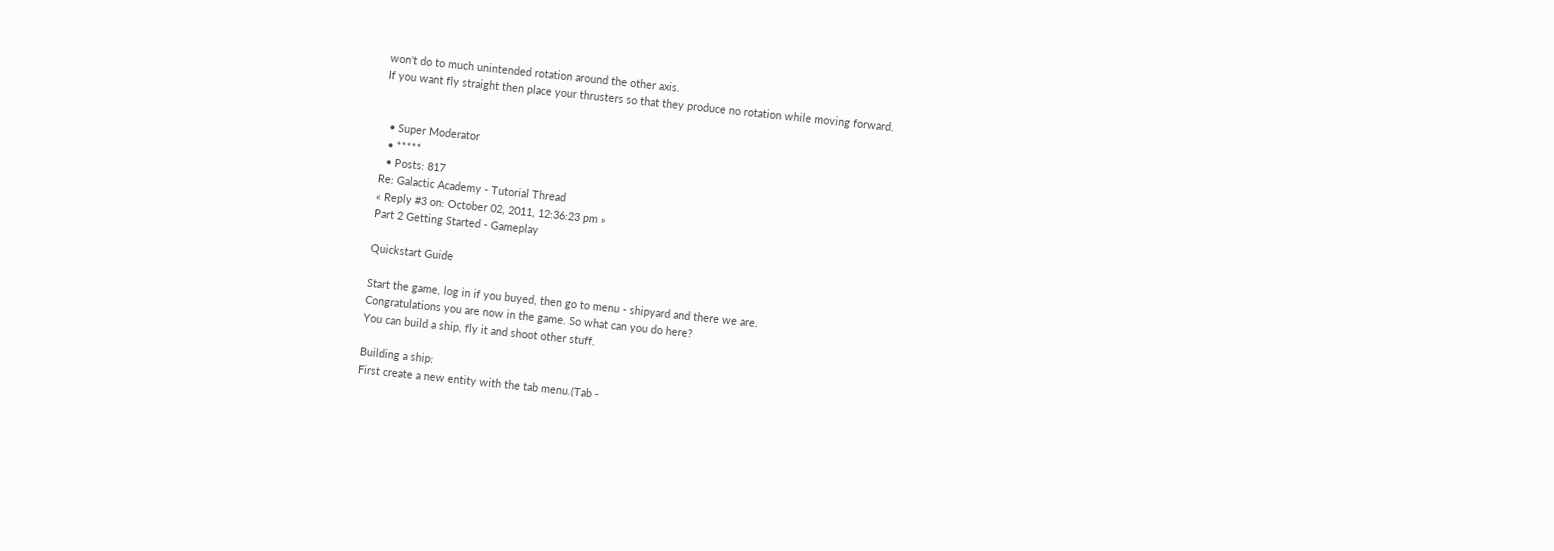won't do to much unintended rotation around the other axis.
If you want fly straight then place your thrusters so that they produce no rotation while moving forward.


  • Super Moderator
  • *****
  • Posts: 817
Re: Galactic Academy - Tutorial Thread
« Reply #3 on: October 02, 2011, 12:36:23 pm »
Part 2 Getting Started - Gameplay

Quickstart Guide

Start the game, log in if you buyed, then go to menu - shipyard and there we are.
Congratulations you are now in the game. So what can you do here?
You can build a ship, fly it and shoot other stuff.

Building a ship:
First create a new entity with the tab menu.(Tab -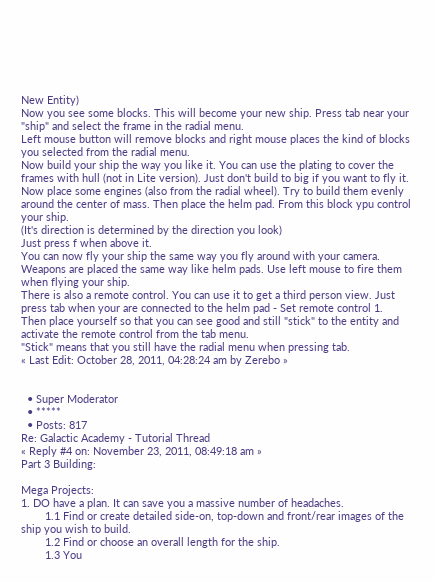New Entity)
Now you see some blocks. This will become your new ship. Press tab near your "ship" and select the frame in the radial menu.
Left mouse button will remove blocks and right mouse places the kind of blocks you selected from the radial menu.
Now build your ship the way you like it. You can use the plating to cover the frames with hull (not in Lite version). Just don't build to big if you want to fly it.
Now place some engines (also from the radial wheel). Try to build them evenly around the center of mass. Then place the helm pad. From this block ypu control your ship.
(It's direction is determined by the direction you look)
Just press f when above it.
You can now fly your ship the same way you fly around with your camera.
Weapons are placed the same way like helm pads. Use left mouse to fire them when flying your ship.
There is also a remote control. You can use it to get a third person view. Just press tab when your are connected to the helm pad - Set remote control 1.
Then place yourself so that you can see good and still "stick" to the entity and activate the remote control from the tab menu.
"Stick" means that you still have the radial menu when pressing tab.
« Last Edit: October 28, 2011, 04:28:24 am by Zerebo »


  • Super Moderator
  • *****
  • Posts: 817
Re: Galactic Academy - Tutorial Thread
« Reply #4 on: November 23, 2011, 08:49:18 am »
Part 3 Building:

Mega Projects:
1. DO have a plan. It can save you a massive number of headaches.
        1.1 Find or create detailed side-on, top-down and front/rear images of the ship you wish to build.
        1.2 Find or choose an overall length for the ship.
        1.3 You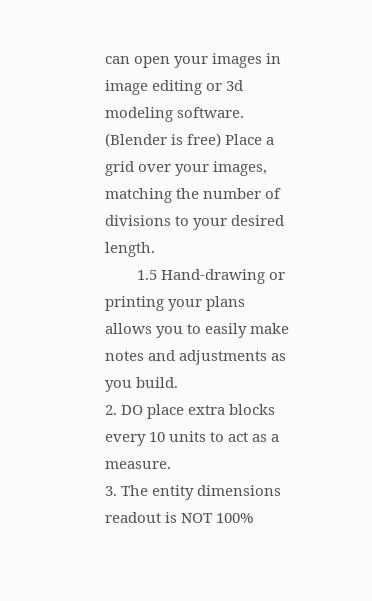can open your images in image editing or 3d modeling software.  (Blender is free) Place a grid over your images, matching the number of divisions to your desired length.
        1.5 Hand-drawing or printing your plans allows you to easily make notes and adjustments as you build.
2. DO place extra blocks every 10 units to act as a measure.
3. The entity dimensions readout is NOT 100%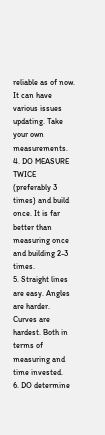reliable as of now. It can have various issues updating. Take your own measurements.
4. DO MEASURE TWICE (preferably 3 times) and build once. It is far better than measuring once and building 2-3 times.
5. Straight lines are easy. Angles are harder. Curves are hardest. Both in terms of measuring and time invested.
6. DO determine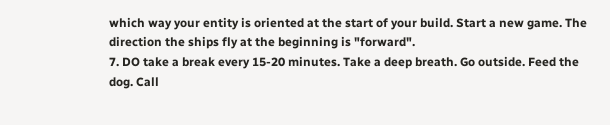which way your entity is oriented at the start of your build. Start a new game. The direction the ships fly at the beginning is "forward".
7. DO take a break every 15-20 minutes. Take a deep breath. Go outside. Feed the dog. Call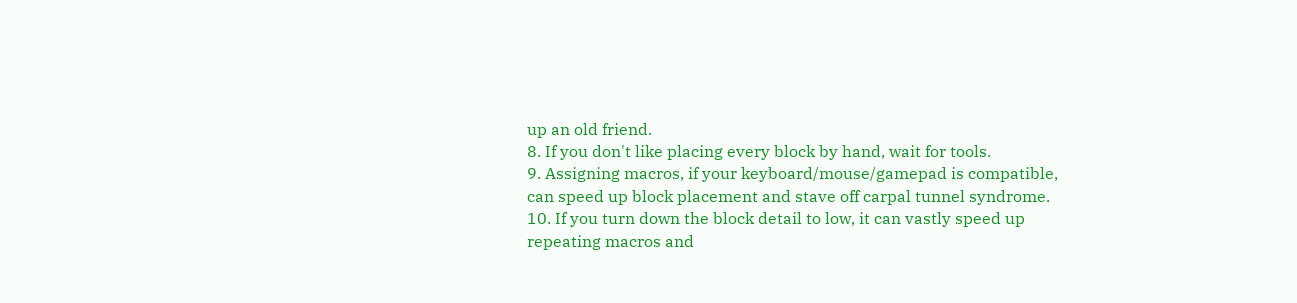up an old friend.
8. If you don't like placing every block by hand, wait for tools.
9. Assigning macros, if your keyboard/mouse/gamepad is compatible, can speed up block placement and stave off carpal tunnel syndrome.
10. If you turn down the block detail to low, it can vastly speed up repeating macros and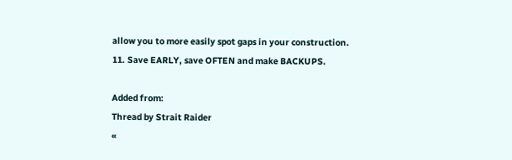allow you to more easily spot gaps in your construction.
11. Save EARLY, save OFTEN and make BACKUPS.

Added from:
Thread by Strait Raider
«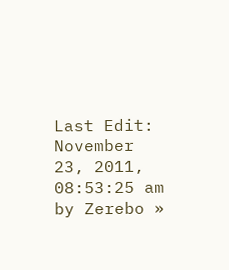Last Edit: November 23, 2011, 08:53:25 am by Zerebo »